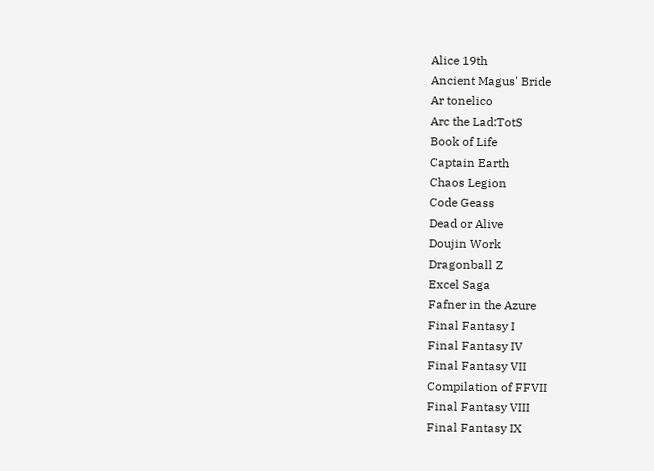Alice 19th
Ancient Magus' Bride
Ar tonelico
Arc the Lad:TotS
Book of Life
Captain Earth
Chaos Legion
Code Geass
Dead or Alive
Doujin Work
Dragonball Z
Excel Saga
Fafner in the Azure
Final Fantasy I
Final Fantasy IV
Final Fantasy VII
Compilation of FFVII
Final Fantasy VIII
Final Fantasy IX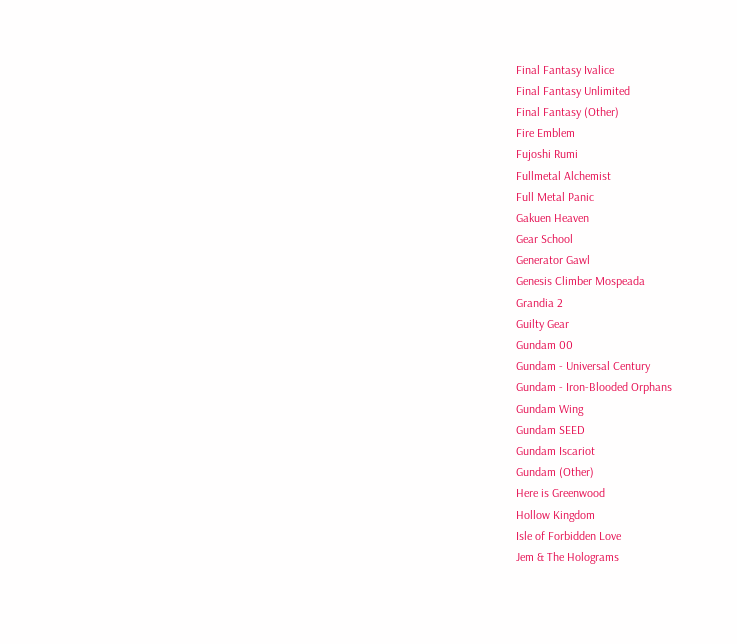Final Fantasy Ivalice
Final Fantasy Unlimited
Final Fantasy (Other)
Fire Emblem
Fujoshi Rumi
Fullmetal Alchemist
Full Metal Panic
Gakuen Heaven
Gear School
Generator Gawl
Genesis Climber Mospeada
Grandia 2
Guilty Gear
Gundam 00
Gundam - Universal Century
Gundam - Iron-Blooded Orphans
Gundam Wing
Gundam SEED
Gundam Iscariot
Gundam (Other)
Here is Greenwood
Hollow Kingdom
Isle of Forbidden Love
Jem & The Holograms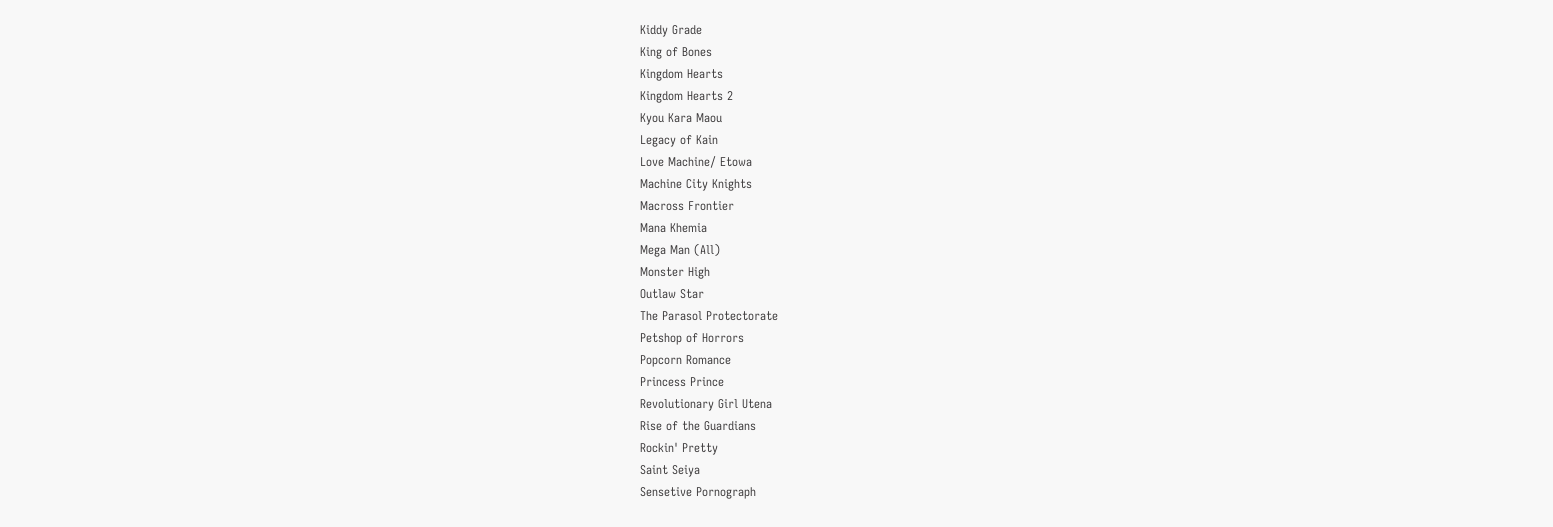Kiddy Grade
King of Bones
Kingdom Hearts
Kingdom Hearts 2
Kyou Kara Maou
Legacy of Kain
Love Machine/ Etowa
Machine City Knights
Macross Frontier
Mana Khemia
Mega Man (All)
Monster High
Outlaw Star
The Parasol Protectorate
Petshop of Horrors
Popcorn Romance
Princess Prince
Revolutionary Girl Utena
Rise of the Guardians
Rockin' Pretty
Saint Seiya
Sensetive Pornograph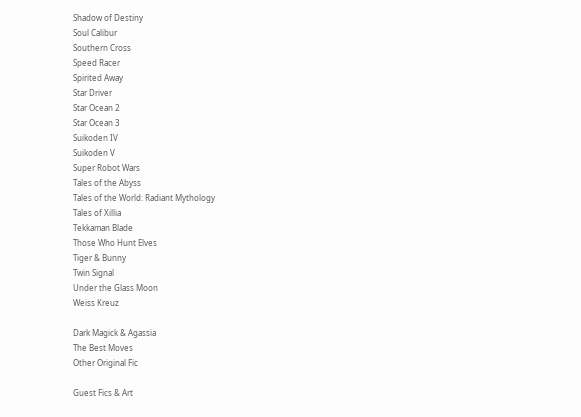Shadow of Destiny
Soul Calibur
Southern Cross
Speed Racer
Spirited Away
Star Driver
Star Ocean 2
Star Ocean 3
Suikoden IV
Suikoden V
Super Robot Wars
Tales of the Abyss
Tales of the World: Radiant Mythology
Tales of Xillia
Tekkaman Blade
Those Who Hunt Elves
Tiger & Bunny
Twin Signal
Under the Glass Moon
Weiss Kreuz

Dark Magick & Agassia
The Best Moves
Other Original Fic

Guest Fics & Art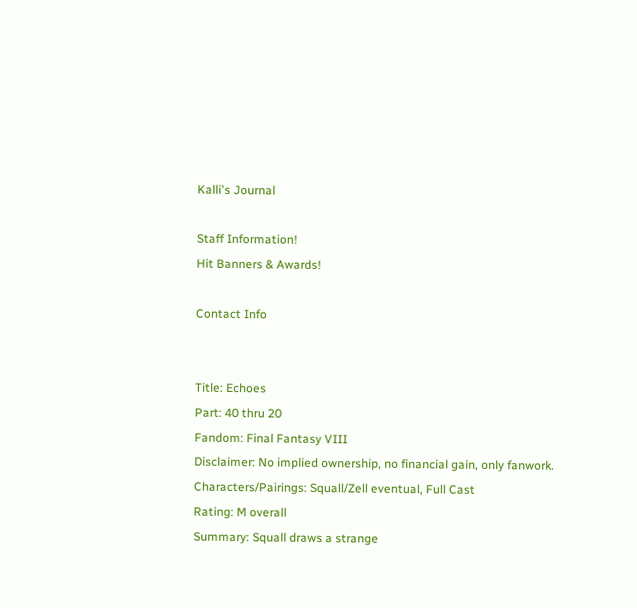Kalli's Journal

Staff Information!
Hit Banners & Awards!

Contact Info


Title: Echoes
Part: 40 thru 20
Fandom: Final Fantasy VIII
Disclaimer: No implied ownership, no financial gain, only fanwork.
Characters/Pairings: Squall/Zell eventual, Full Cast
Rating: M overall
Summary: Squall draws a strange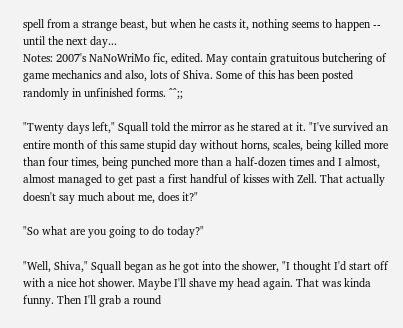spell from a strange beast, but when he casts it, nothing seems to happen -- until the next day...
Notes: 2007's NaNoWriMo fic, edited. May contain gratuitous butchering of game mechanics and also, lots of Shiva. Some of this has been posted randomly in unfinished forms. ^^;;

"Twenty days left," Squall told the mirror as he stared at it. "I've survived an entire month of this same stupid day without horns, scales, being killed more than four times, being punched more than a half-dozen times and I almost, almost managed to get past a first handful of kisses with Zell. That actually doesn't say much about me, does it?"

"So what are you going to do today?"

"Well, Shiva," Squall began as he got into the shower, "I thought I'd start off with a nice hot shower. Maybe I'll shave my head again. That was kinda funny. Then I'll grab a round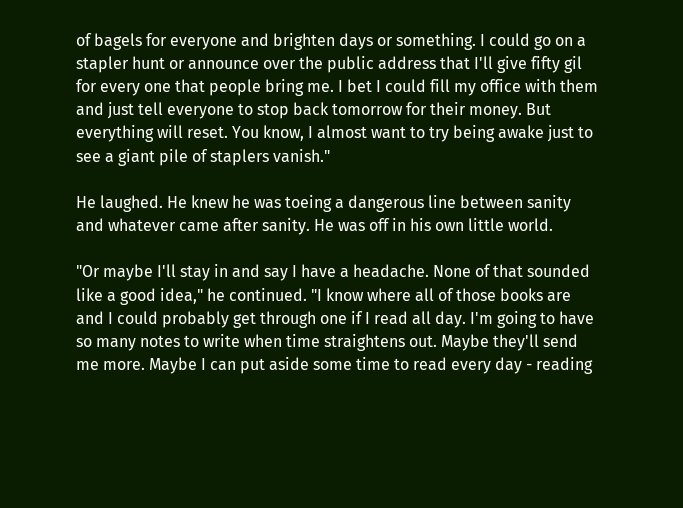of bagels for everyone and brighten days or something. I could go on a stapler hunt or announce over the public address that I'll give fifty gil for every one that people bring me. I bet I could fill my office with them and just tell everyone to stop back tomorrow for their money. But everything will reset. You know, I almost want to try being awake just to see a giant pile of staplers vanish."

He laughed. He knew he was toeing a dangerous line between sanity and whatever came after sanity. He was off in his own little world.

"Or maybe I'll stay in and say I have a headache. None of that sounded like a good idea," he continued. "I know where all of those books are and I could probably get through one if I read all day. I'm going to have so many notes to write when time straightens out. Maybe they'll send me more. Maybe I can put aside some time to read every day - reading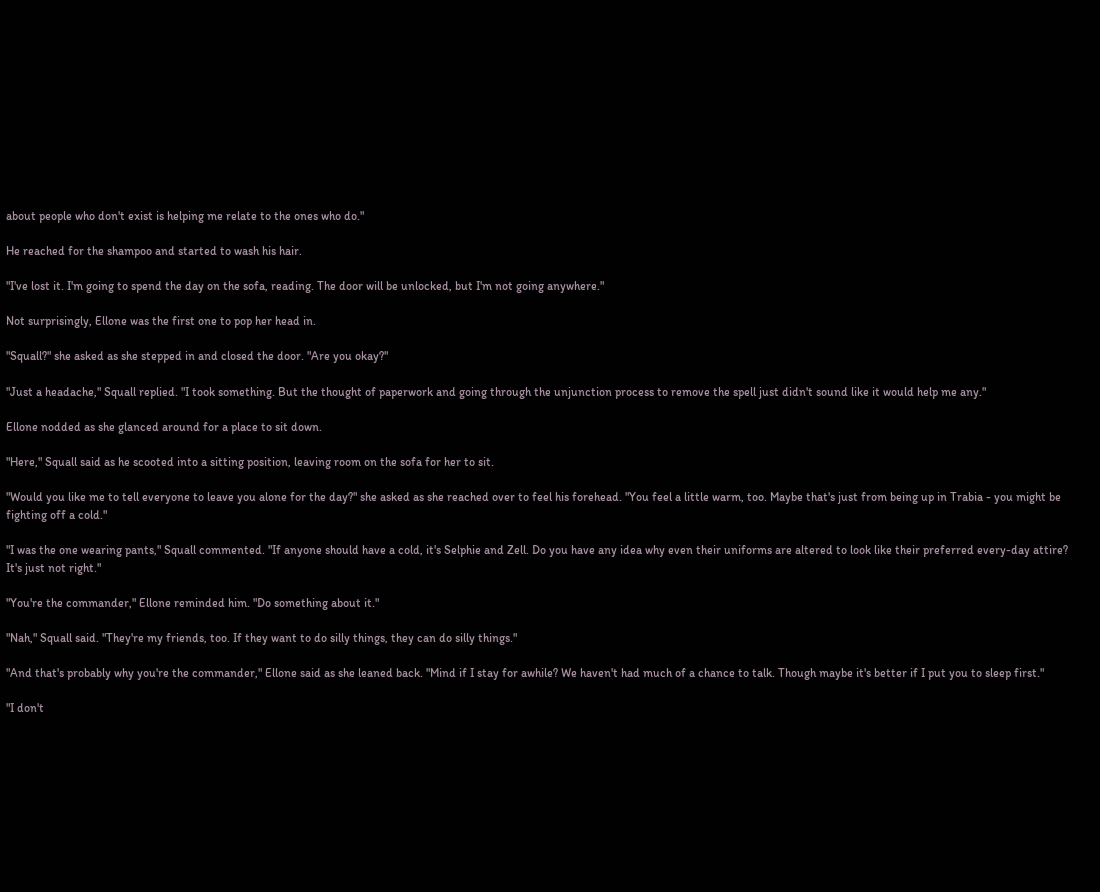about people who don't exist is helping me relate to the ones who do."

He reached for the shampoo and started to wash his hair.

"I've lost it. I'm going to spend the day on the sofa, reading. The door will be unlocked, but I'm not going anywhere."

Not surprisingly, Ellone was the first one to pop her head in.

"Squall?" she asked as she stepped in and closed the door. "Are you okay?"

"Just a headache," Squall replied. "I took something. But the thought of paperwork and going through the unjunction process to remove the spell just didn't sound like it would help me any."

Ellone nodded as she glanced around for a place to sit down.

"Here," Squall said as he scooted into a sitting position, leaving room on the sofa for her to sit.

"Would you like me to tell everyone to leave you alone for the day?" she asked as she reached over to feel his forehead. "You feel a little warm, too. Maybe that's just from being up in Trabia - you might be fighting off a cold."

"I was the one wearing pants," Squall commented. "If anyone should have a cold, it's Selphie and Zell. Do you have any idea why even their uniforms are altered to look like their preferred every-day attire? It's just not right."

"You're the commander," Ellone reminded him. "Do something about it."

"Nah," Squall said. "They're my friends, too. If they want to do silly things, they can do silly things."

"And that's probably why you're the commander," Ellone said as she leaned back. "Mind if I stay for awhile? We haven't had much of a chance to talk. Though maybe it's better if I put you to sleep first."

"I don't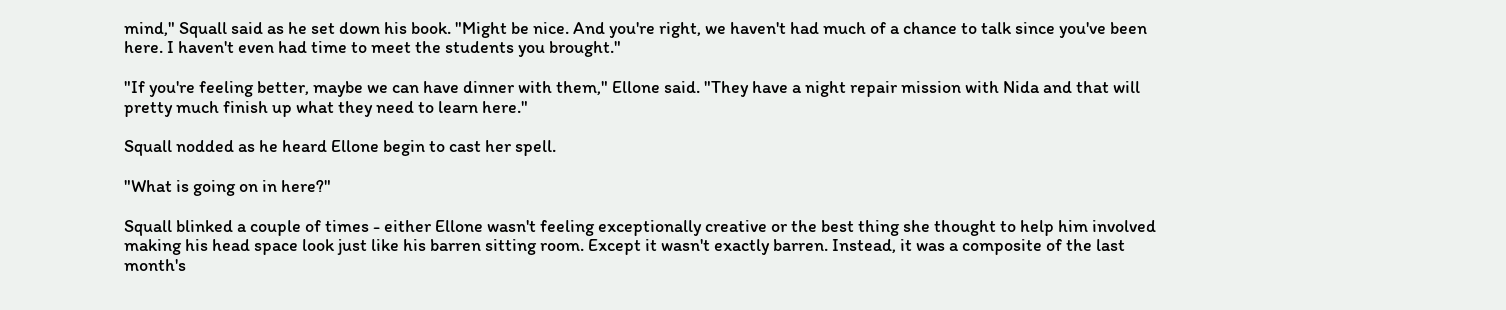mind," Squall said as he set down his book. "Might be nice. And you're right, we haven't had much of a chance to talk since you've been here. I haven't even had time to meet the students you brought."

"If you're feeling better, maybe we can have dinner with them," Ellone said. "They have a night repair mission with Nida and that will pretty much finish up what they need to learn here."

Squall nodded as he heard Ellone begin to cast her spell.

"What is going on in here?"

Squall blinked a couple of times - either Ellone wasn't feeling exceptionally creative or the best thing she thought to help him involved making his head space look just like his barren sitting room. Except it wasn't exactly barren. Instead, it was a composite of the last month's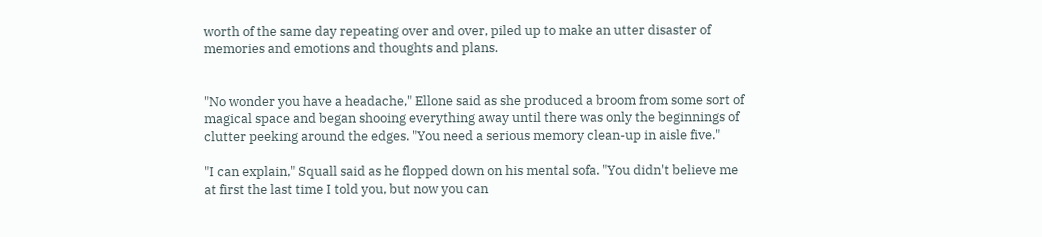worth of the same day repeating over and over, piled up to make an utter disaster of memories and emotions and thoughts and plans.


"No wonder you have a headache," Ellone said as she produced a broom from some sort of magical space and began shooing everything away until there was only the beginnings of clutter peeking around the edges. "You need a serious memory clean-up in aisle five."

"I can explain," Squall said as he flopped down on his mental sofa. "You didn't believe me at first the last time I told you, but now you can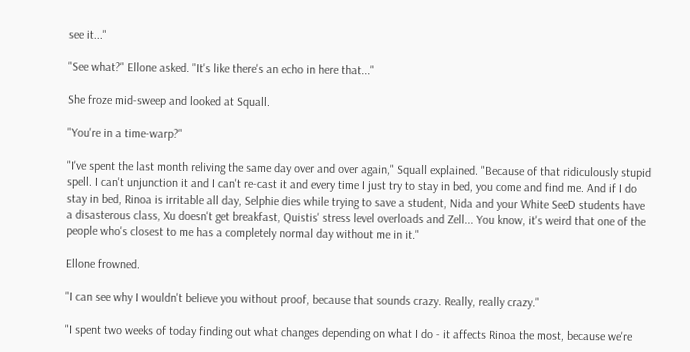see it..."

"See what?" Ellone asked. "It's like there's an echo in here that..."

She froze mid-sweep and looked at Squall.

"You're in a time-warp?"

"I've spent the last month reliving the same day over and over again," Squall explained. "Because of that ridiculously stupid spell. I can't unjunction it and I can't re-cast it and every time I just try to stay in bed, you come and find me. And if I do stay in bed, Rinoa is irritable all day, Selphie dies while trying to save a student, Nida and your White SeeD students have a disasterous class, Xu doesn't get breakfast, Quistis' stress level overloads and Zell... You know, it's weird that one of the people who's closest to me has a completely normal day without me in it."

Ellone frowned.

"I can see why I wouldn't believe you without proof, because that sounds crazy. Really, really crazy."

"I spent two weeks of today finding out what changes depending on what I do - it affects Rinoa the most, because we're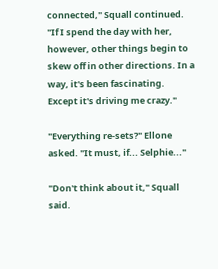connected," Squall continued. "If I spend the day with her, however, other things begin to skew off in other directions. In a way, it's been fascinating. Except it's driving me crazy."

"Everything re-sets?" Ellone asked. "It must, if... Selphie..."

"Don't think about it," Squall said.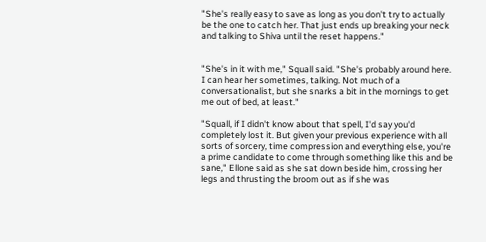"She's really easy to save as long as you don't try to actually be the one to catch her. That just ends up breaking your neck and talking to Shiva until the reset happens."


"She's in it with me," Squall said. "She's probably around here. I can hear her sometimes, talking. Not much of a conversationalist, but she snarks a bit in the mornings to get me out of bed, at least."

"Squall, if I didn't know about that spell, I'd say you'd completely lost it. But given your previous experience with all sorts of sorcery, time compression and everything else, you're a prime candidate to come through something like this and be sane," Ellone said as she sat down beside him, crossing her legs and thrusting the broom out as if she was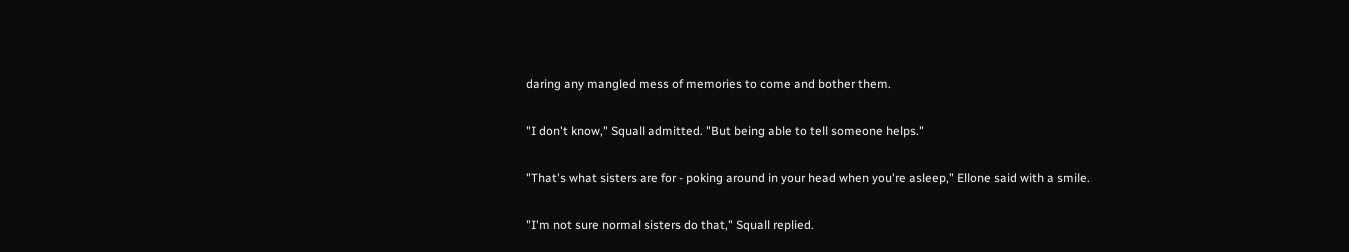daring any mangled mess of memories to come and bother them.

"I don't know," Squall admitted. "But being able to tell someone helps."

"That's what sisters are for - poking around in your head when you're asleep," Ellone said with a smile.

"I'm not sure normal sisters do that," Squall replied.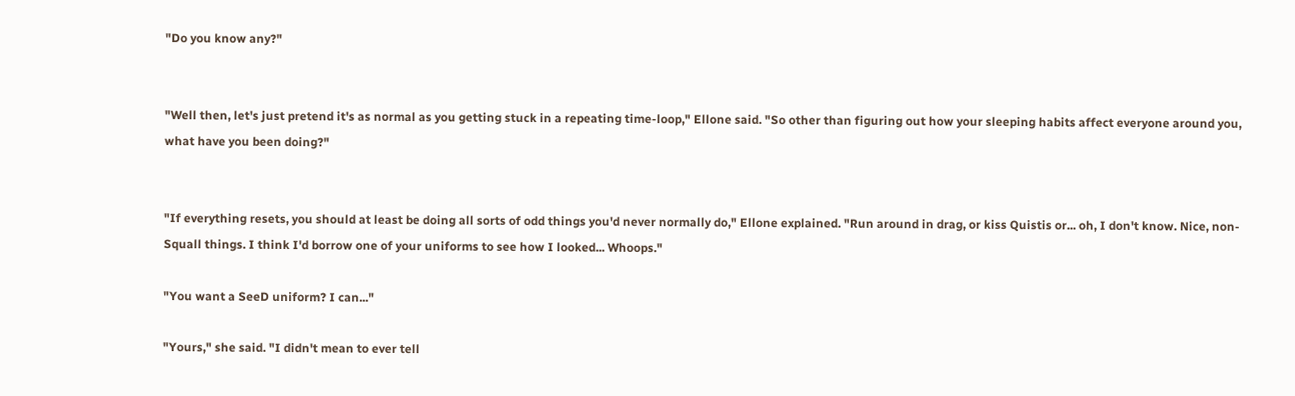"Do you know any?"


"Well then, let's just pretend it's as normal as you getting stuck in a repeating time-loop," Ellone said. "So other than figuring out how your sleeping habits affect everyone around you, what have you been doing?"


"If everything resets, you should at least be doing all sorts of odd things you'd never normally do," Ellone explained. "Run around in drag, or kiss Quistis or... oh, I don't know. Nice, non-Squall things. I think I'd borrow one of your uniforms to see how I looked... Whoops."

"You want a SeeD uniform? I can..."

"Yours," she said. "I didn't mean to ever tell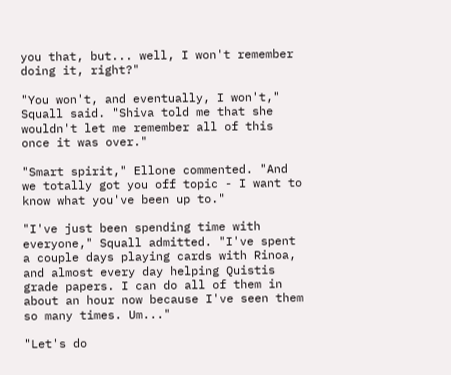you that, but... well, I won't remember doing it, right?"

"You won't, and eventually, I won't," Squall said. "Shiva told me that she wouldn't let me remember all of this once it was over."

"Smart spirit," Ellone commented. "And we totally got you off topic - I want to know what you've been up to."

"I've just been spending time with everyone," Squall admitted. "I've spent a couple days playing cards with Rinoa, and almost every day helping Quistis grade papers. I can do all of them in about an hour now because I've seen them so many times. Um..."

"Let's do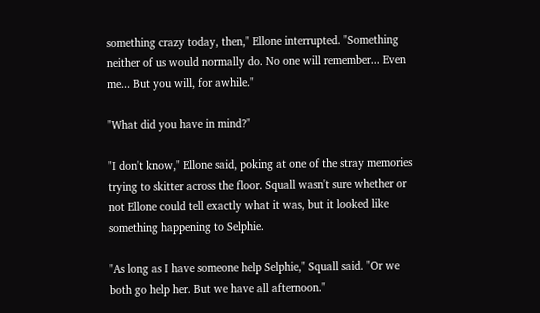something crazy today, then," Ellone interrupted. "Something neither of us would normally do. No one will remember... Even me... But you will, for awhile."

"What did you have in mind?"

"I don't know," Ellone said, poking at one of the stray memories trying to skitter across the floor. Squall wasn't sure whether or not Ellone could tell exactly what it was, but it looked like something happening to Selphie.

"As long as I have someone help Selphie," Squall said. "Or we both go help her. But we have all afternoon."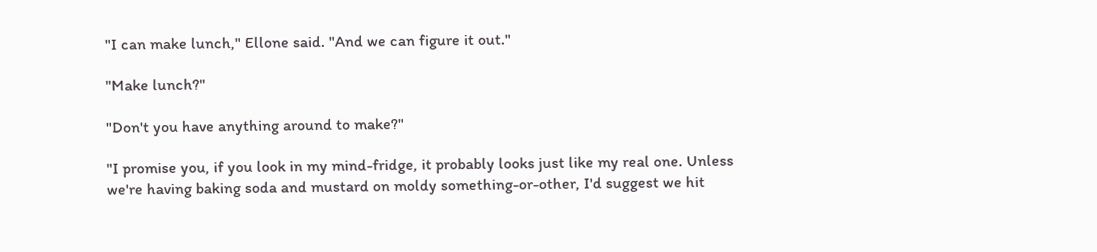"I can make lunch," Ellone said. "And we can figure it out."

"Make lunch?"

"Don't you have anything around to make?"

"I promise you, if you look in my mind-fridge, it probably looks just like my real one. Unless we're having baking soda and mustard on moldy something-or-other, I'd suggest we hit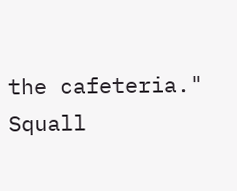the cafeteria." Squall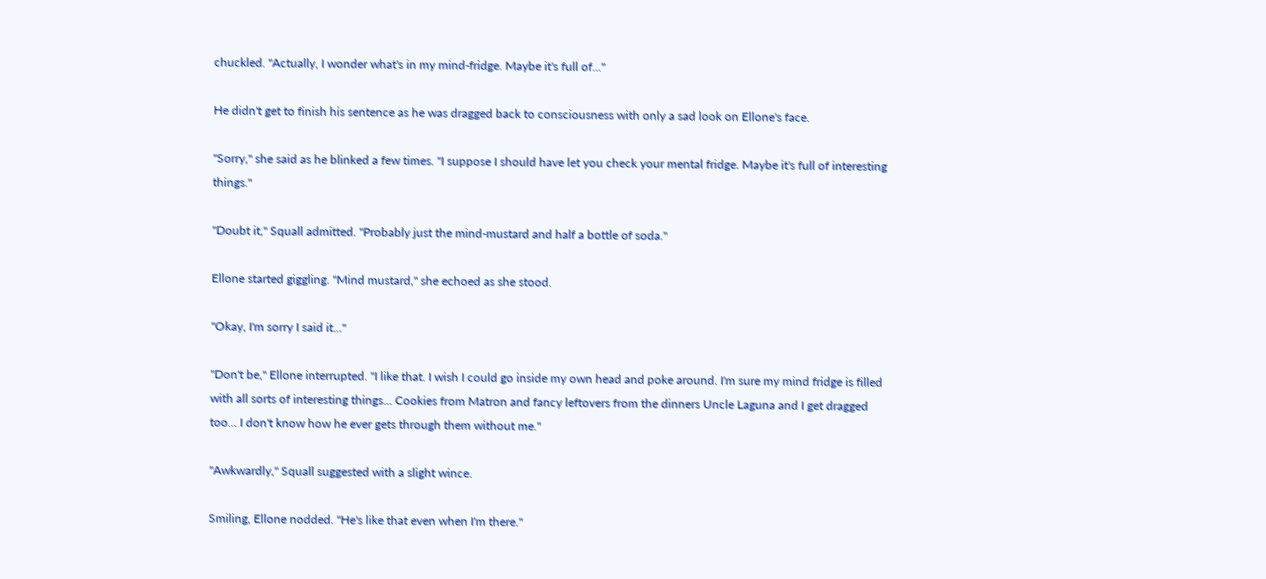chuckled. "Actually, I wonder what's in my mind-fridge. Maybe it's full of..."

He didn't get to finish his sentence as he was dragged back to consciousness with only a sad look on Ellone's face.

"Sorry," she said as he blinked a few times. "I suppose I should have let you check your mental fridge. Maybe it's full of interesting things."

"Doubt it," Squall admitted. "Probably just the mind-mustard and half a bottle of soda."

Ellone started giggling. "Mind mustard," she echoed as she stood.

"Okay, I'm sorry I said it..."

"Don't be," Ellone interrupted. "I like that. I wish I could go inside my own head and poke around. I'm sure my mind fridge is filled with all sorts of interesting things... Cookies from Matron and fancy leftovers from the dinners Uncle Laguna and I get dragged too... I don't know how he ever gets through them without me."

"Awkwardly," Squall suggested with a slight wince.

Smiling, Ellone nodded. "He's like that even when I'm there."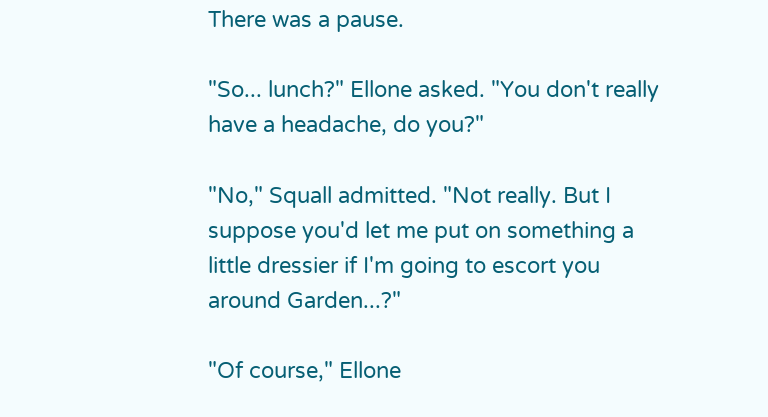There was a pause.

"So... lunch?" Ellone asked. "You don't really have a headache, do you?"

"No," Squall admitted. "Not really. But I suppose you'd let me put on something a little dressier if I'm going to escort you around Garden...?"

"Of course," Ellone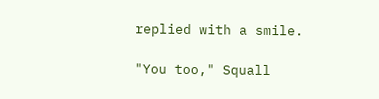replied with a smile.

"You too," Squall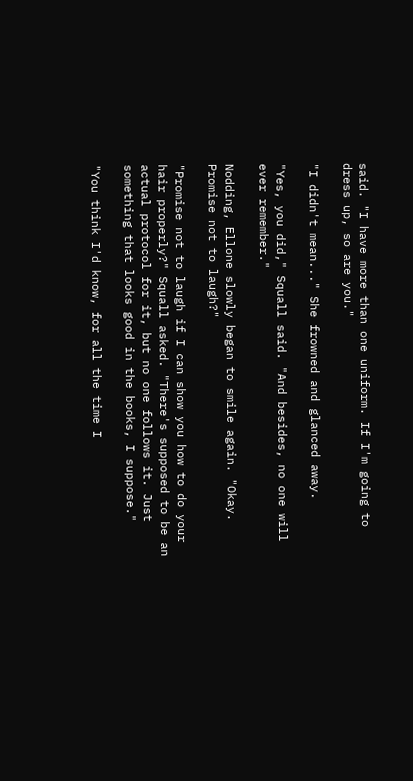said. "I have more than one uniform. If I'm going to dress up, so are you."

"I didn't mean..." She frowned and glanced away.

"Yes, you did," Squall said. "And besides, no one will ever remember."

Nodding, Ellone slowly began to smile again. "Okay. Promise not to laugh?"

"Promise not to laugh if I can show you how to do your hair properly?" Squall asked. "There's supposed to be an actual protocol for it, but no one follows it. Just something that looks good in the books, I suppose."

"You think I'd know, for all the time I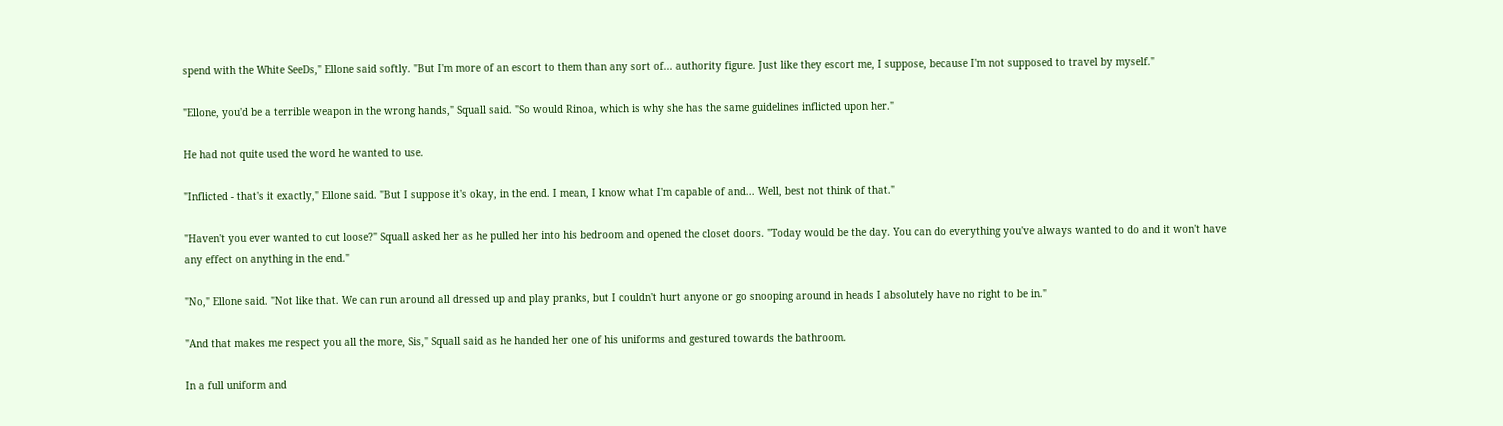spend with the White SeeDs," Ellone said softly. "But I'm more of an escort to them than any sort of... authority figure. Just like they escort me, I suppose, because I'm not supposed to travel by myself."

"Ellone, you'd be a terrible weapon in the wrong hands," Squall said. "So would Rinoa, which is why she has the same guidelines inflicted upon her."

He had not quite used the word he wanted to use.

"Inflicted - that's it exactly," Ellone said. "But I suppose it's okay, in the end. I mean, I know what I'm capable of and... Well, best not think of that."

"Haven't you ever wanted to cut loose?" Squall asked her as he pulled her into his bedroom and opened the closet doors. "Today would be the day. You can do everything you've always wanted to do and it won't have any effect on anything in the end."

"No," Ellone said. "Not like that. We can run around all dressed up and play pranks, but I couldn't hurt anyone or go snooping around in heads I absolutely have no right to be in."

"And that makes me respect you all the more, Sis," Squall said as he handed her one of his uniforms and gestured towards the bathroom.

In a full uniform and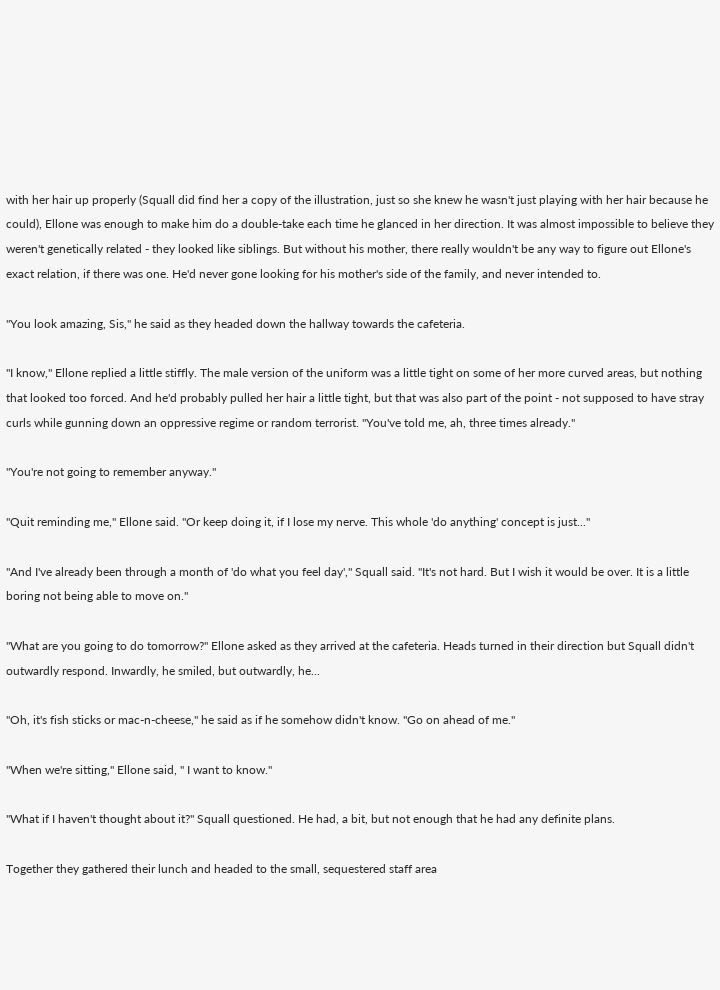with her hair up properly (Squall did find her a copy of the illustration, just so she knew he wasn't just playing with her hair because he could), Ellone was enough to make him do a double-take each time he glanced in her direction. It was almost impossible to believe they weren't genetically related - they looked like siblings. But without his mother, there really wouldn't be any way to figure out Ellone's exact relation, if there was one. He'd never gone looking for his mother's side of the family, and never intended to.

"You look amazing, Sis," he said as they headed down the hallway towards the cafeteria.

"I know," Ellone replied a little stiffly. The male version of the uniform was a little tight on some of her more curved areas, but nothing that looked too forced. And he'd probably pulled her hair a little tight, but that was also part of the point - not supposed to have stray curls while gunning down an oppressive regime or random terrorist. "You've told me, ah, three times already."

"You're not going to remember anyway."

"Quit reminding me," Ellone said. "Or keep doing it, if I lose my nerve. This whole 'do anything' concept is just..."

"And I've already been through a month of 'do what you feel day'," Squall said. "It's not hard. But I wish it would be over. It is a little boring not being able to move on."

"What are you going to do tomorrow?" Ellone asked as they arrived at the cafeteria. Heads turned in their direction but Squall didn't outwardly respond. Inwardly, he smiled, but outwardly, he...

"Oh, it's fish sticks or mac-n-cheese," he said as if he somehow didn't know. "Go on ahead of me."

"When we're sitting," Ellone said, " I want to know."

"What if I haven't thought about it?" Squall questioned. He had, a bit, but not enough that he had any definite plans.

Together they gathered their lunch and headed to the small, sequestered staff area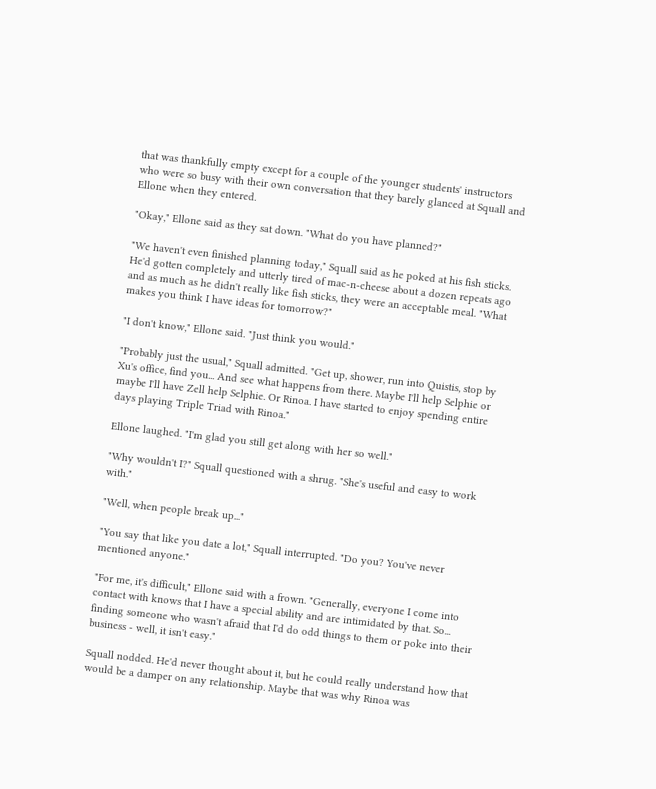that was thankfully empty except for a couple of the younger students' instructors who were so busy with their own conversation that they barely glanced at Squall and Ellone when they entered.

"Okay," Ellone said as they sat down. "What do you have planned?"

"We haven't even finished planning today," Squall said as he poked at his fish sticks. He'd gotten completely and utterly tired of mac-n-cheese about a dozen repeats ago and as much as he didn't really like fish sticks, they were an acceptable meal. "What makes you think I have ideas for tomorrow?"

"I don't know," Ellone said. "Just think you would."

"Probably just the usual," Squall admitted. "Get up, shower, run into Quistis, stop by Xu's office, find you... And see what happens from there. Maybe I'll help Selphie or maybe I'll have Zell help Selphie. Or Rinoa. I have started to enjoy spending entire days playing Triple Triad with Rinoa."

Ellone laughed. "I'm glad you still get along with her so well."

"Why wouldn't I?" Squall questioned with a shrug. "She's useful and easy to work with."

"Well, when people break up..."

"You say that like you date a lot," Squall interrupted. "Do you? You've never mentioned anyone."

"For me, it's difficult," Ellone said with a frown. "Generally, everyone I come into contact with knows that I have a special ability and are intimidated by that. So... finding someone who wasn't afraid that I'd do odd things to them or poke into their business - well, it isn't easy."

Squall nodded. He'd never thought about it, but he could really understand how that would be a damper on any relationship. Maybe that was why Rinoa was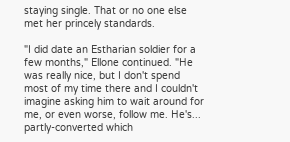staying single. That or no one else met her princely standards.

"I did date an Estharian soldier for a few months," Ellone continued. "He was really nice, but I don't spend most of my time there and I couldn't imagine asking him to wait around for me, or even worse, follow me. He's... partly-converted which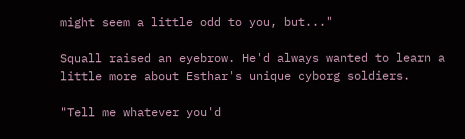might seem a little odd to you, but..."

Squall raised an eyebrow. He'd always wanted to learn a little more about Esthar's unique cyborg soldiers.

"Tell me whatever you'd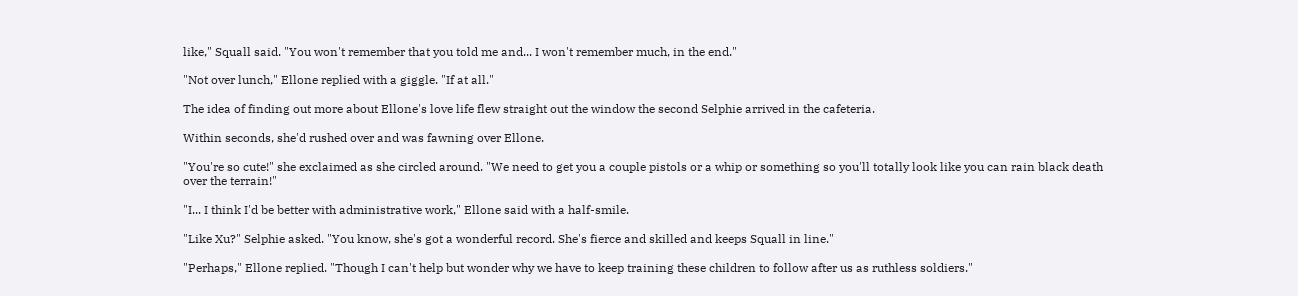like," Squall said. "You won't remember that you told me and... I won't remember much, in the end."

"Not over lunch," Ellone replied with a giggle. "If at all."

The idea of finding out more about Ellone's love life flew straight out the window the second Selphie arrived in the cafeteria.

Within seconds, she'd rushed over and was fawning over Ellone.

"You're so cute!" she exclaimed as she circled around. "We need to get you a couple pistols or a whip or something so you'll totally look like you can rain black death over the terrain!"

"I... I think I'd be better with administrative work," Ellone said with a half-smile.

"Like Xu?" Selphie asked. "You know, she's got a wonderful record. She's fierce and skilled and keeps Squall in line."

"Perhaps," Ellone replied. "Though I can't help but wonder why we have to keep training these children to follow after us as ruthless soldiers."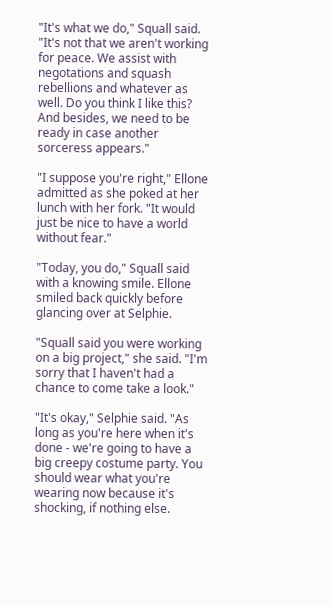"It's what we do," Squall said. "It's not that we aren't working for peace. We assist with negotations and squash rebellions and whatever as well. Do you think I like this? And besides, we need to be ready in case another sorceress appears."

"I suppose you're right," Ellone admitted as she poked at her lunch with her fork. "It would just be nice to have a world without fear."

"Today, you do," Squall said with a knowing smile. Ellone smiled back quickly before glancing over at Selphie.

"Squall said you were working on a big project," she said. "I'm sorry that I haven't had a chance to come take a look."

"It's okay," Selphie said. "As long as you're here when it's done - we're going to have a big creepy costume party. You should wear what you're wearing now because it's shocking, if nothing else.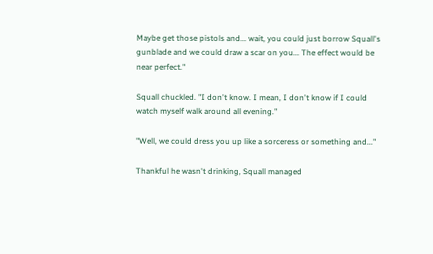Maybe get those pistols and... wait, you could just borrow Squall's gunblade and we could draw a scar on you... The effect would be near perfect."

Squall chuckled. "I don't know. I mean, I don't know if I could watch myself walk around all evening."

"Well, we could dress you up like a sorceress or something and..."

Thankful he wasn't drinking, Squall managed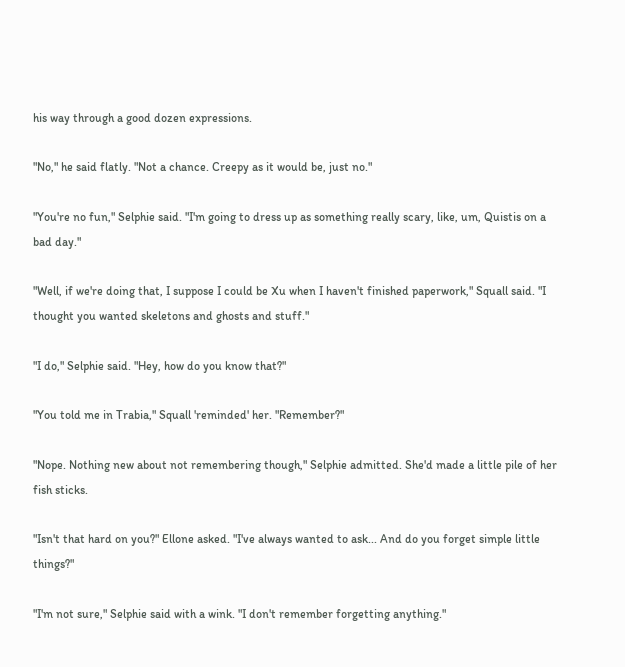his way through a good dozen expressions.

"No," he said flatly. "Not a chance. Creepy as it would be, just no."

"You're no fun," Selphie said. "I'm going to dress up as something really scary, like, um, Quistis on a bad day."

"Well, if we're doing that, I suppose I could be Xu when I haven't finished paperwork," Squall said. "I thought you wanted skeletons and ghosts and stuff."

"I do," Selphie said. "Hey, how do you know that?"

"You told me in Trabia," Squall 'reminded' her. "Remember?"

"Nope. Nothing new about not remembering though," Selphie admitted. She'd made a little pile of her fish sticks.

"Isn't that hard on you?" Ellone asked. "I've always wanted to ask... And do you forget simple little things?"

"I'm not sure," Selphie said with a wink. "I don't remember forgetting anything."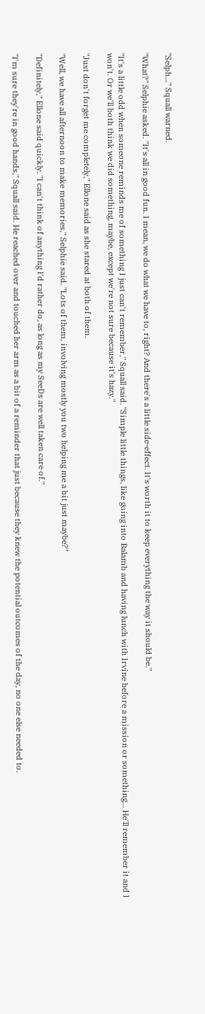"Selph..." Squall warned.

"What?" Selphie asked. "It's all in good fun. I mean, we do what we have to, right? And there's a little side-effect. It's worth it to keep everything the way it should be."

"It's a little odd when someone reminds me of something I just can't remember," Squall said. "Simple little things, like going into Balamb and having lunch with Irvine before a mission or something... He'll remember it and I won't. Or we'll both think we did something, maybe, except we're not sure because it's hazy."

"Just don't forget me completely," Ellone said as she stared at both of them.

"Well, we have all afternoon to make memories," Selphie said. "Lots of them, involving mostly you two helping me a bit just maybe?"

"Definitely," Ellone said quickly. "I can't think of anything I'd rather do, as long as my SeeDs are well taken care of."

"I'm sure they're in good hands," Squall said. He reached over and touched her arm as a bit of a reminder that just because they knew the potential outcomes of the day, no one else needed to.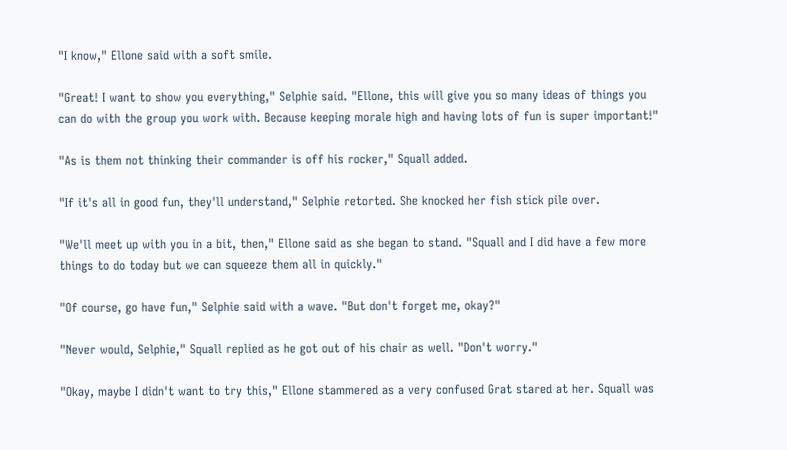"I know," Ellone said with a soft smile.

"Great! I want to show you everything," Selphie said. "Ellone, this will give you so many ideas of things you can do with the group you work with. Because keeping morale high and having lots of fun is super important!"

"As is them not thinking their commander is off his rocker," Squall added.

"If it's all in good fun, they'll understand," Selphie retorted. She knocked her fish stick pile over.

"We'll meet up with you in a bit, then," Ellone said as she began to stand. "Squall and I did have a few more things to do today but we can squeeze them all in quickly."

"Of course, go have fun," Selphie said with a wave. "But don't forget me, okay?"

"Never would, Selphie," Squall replied as he got out of his chair as well. "Don't worry."

"Okay, maybe I didn't want to try this," Ellone stammered as a very confused Grat stared at her. Squall was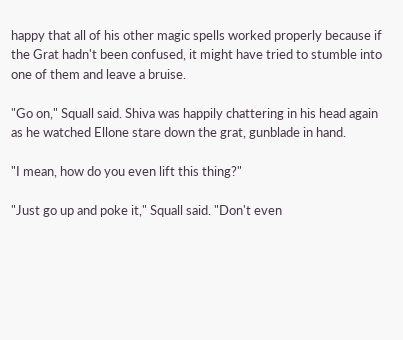happy that all of his other magic spells worked properly because if the Grat hadn't been confused, it might have tried to stumble into one of them and leave a bruise.

"Go on," Squall said. Shiva was happily chattering in his head again as he watched Ellone stare down the grat, gunblade in hand.

"I mean, how do you even lift this thing?"

"Just go up and poke it," Squall said. "Don't even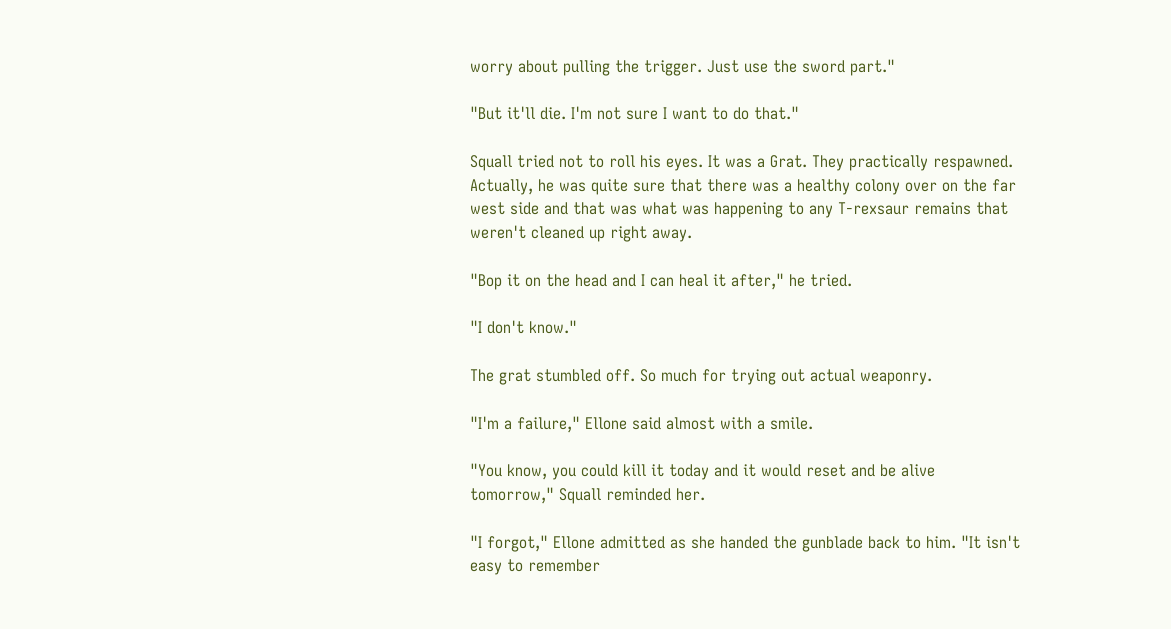worry about pulling the trigger. Just use the sword part."

"But it'll die. I'm not sure I want to do that."

Squall tried not to roll his eyes. It was a Grat. They practically respawned. Actually, he was quite sure that there was a healthy colony over on the far west side and that was what was happening to any T-rexsaur remains that weren't cleaned up right away.

"Bop it on the head and I can heal it after," he tried.

"I don't know."

The grat stumbled off. So much for trying out actual weaponry.

"I'm a failure," Ellone said almost with a smile.

"You know, you could kill it today and it would reset and be alive tomorrow," Squall reminded her.

"I forgot," Ellone admitted as she handed the gunblade back to him. "It isn't easy to remember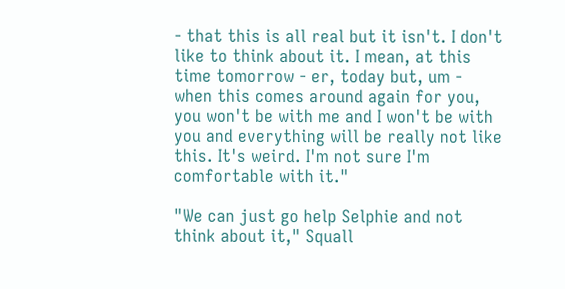- that this is all real but it isn't. I don't like to think about it. I mean, at this time tomorrow - er, today but, um - when this comes around again for you, you won't be with me and I won't be with you and everything will be really not like this. It's weird. I'm not sure I'm comfortable with it."

"We can just go help Selphie and not think about it," Squall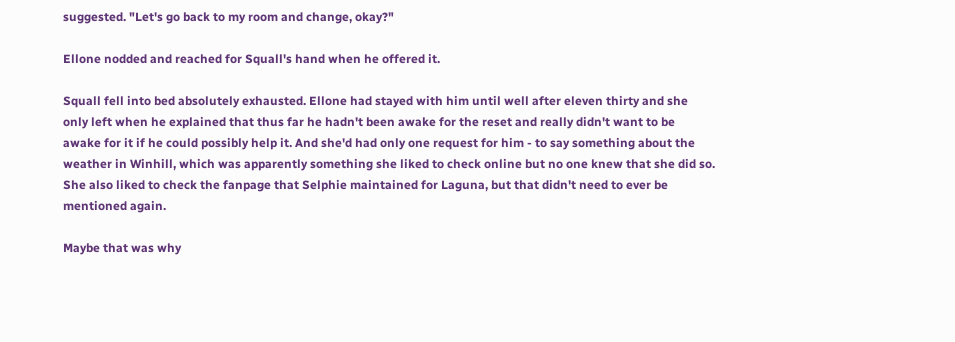suggested. "Let's go back to my room and change, okay?"

Ellone nodded and reached for Squall's hand when he offered it.

Squall fell into bed absolutely exhausted. Ellone had stayed with him until well after eleven thirty and she only left when he explained that thus far he hadn't been awake for the reset and really didn't want to be awake for it if he could possibly help it. And she'd had only one request for him - to say something about the weather in Winhill, which was apparently something she liked to check online but no one knew that she did so. She also liked to check the fanpage that Selphie maintained for Laguna, but that didn't need to ever be mentioned again.

Maybe that was why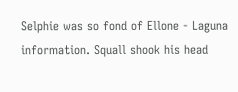Selphie was so fond of Ellone - Laguna information. Squall shook his head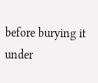before burying it under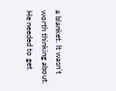a blanket. It wasn't worth thinking about. He needed to get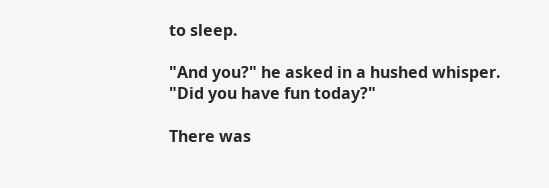to sleep.

"And you?" he asked in a hushed whisper. "Did you have fun today?"

There was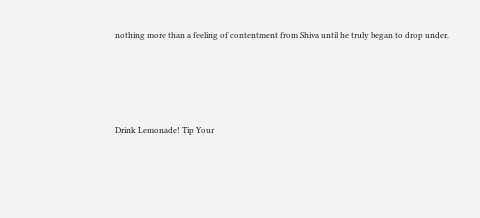nothing more than a feeling of contentment from Shiva until he truly began to drop under.




Drink Lemonade! Tip Your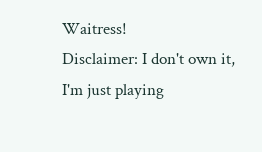Waitress!
Disclaimer: I don't own it, I'm just playing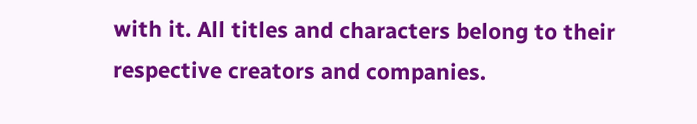with it. All titles and characters belong to their respective creators and companies.